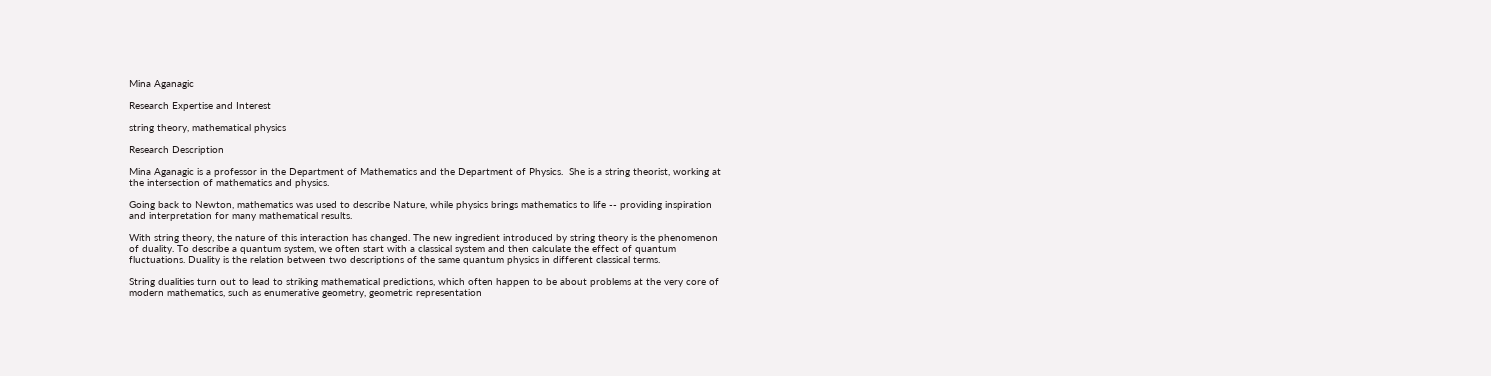Mina Aganagic

Research Expertise and Interest

string theory, mathematical physics

Research Description

Mina Aganagic is a professor in the Department of Mathematics and the Department of Physics.  She is a string theorist, working at the intersection of mathematics and physics.

Going back to Newton, mathematics was used to describe Nature, while physics brings mathematics to life -- providing inspiration and interpretation for many mathematical results.

With string theory, the nature of this interaction has changed. The new ingredient introduced by string theory is the phenomenon of duality. To describe a quantum system, we often start with a classical system and then calculate the effect of quantum fluctuations. Duality is the relation between two descriptions of the same quantum physics in different classical terms.

String dualities turn out to lead to striking mathematical predictions, which often happen to be about problems at the very core of modern mathematics, such as enumerative geometry, geometric representation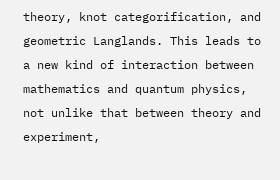theory, knot categorification, and geometric Langlands. This leads to a new kind of interaction between mathematics and quantum physics, not unlike that between theory and experiment,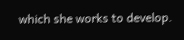which she works to develop.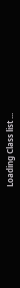Loading Class list ...